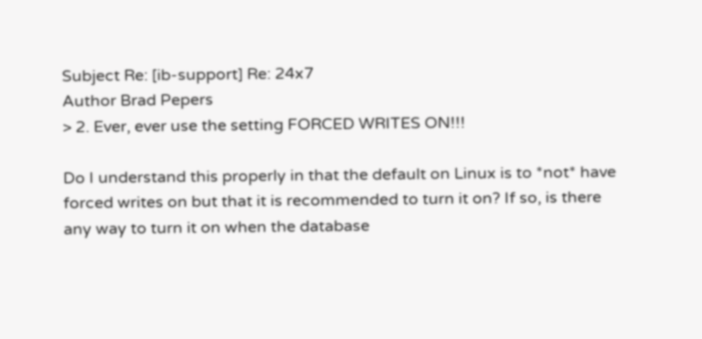Subject Re: [ib-support] Re: 24x7
Author Brad Pepers
> 2. Ever, ever use the setting FORCED WRITES ON!!!

Do I understand this properly in that the default on Linux is to *not* have
forced writes on but that it is recommended to turn it on? If so, is there
any way to turn it on when the database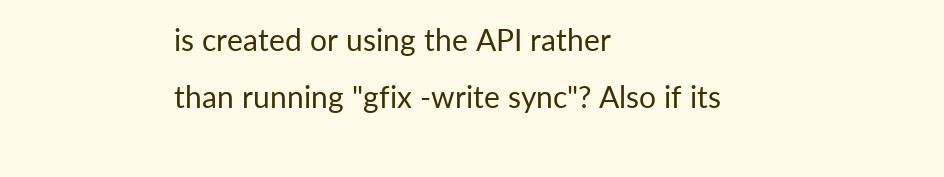is created or using the API rather
than running "gfix -write sync"? Also if its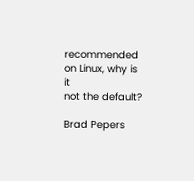recommended on Linux, why is it
not the default?

Brad Pepers